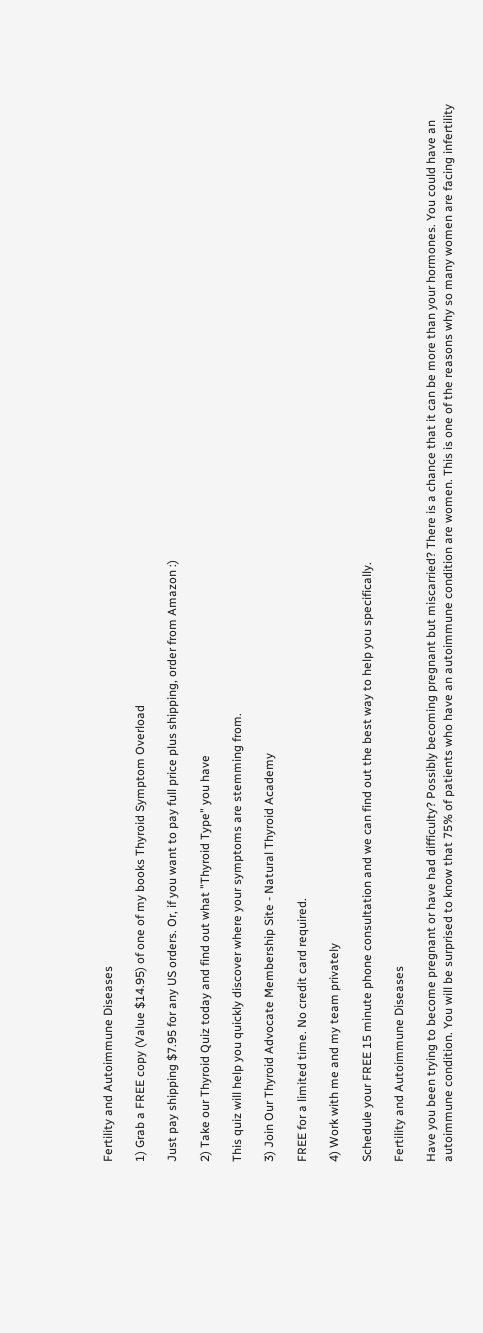Fertility and Autoimmune Diseases

1) Grab a FREE copy (Value $14.95) of one of my books Thyroid Symptom Overload

Just pay shipping $7.95 for any US orders. Or, if you want to pay full price plus shipping, order from Amazon :)

2) Take our Thyroid Quiz today and find out what "Thyroid Type" you have

This quiz will help you quickly discover where your symptoms are stemming from.

3) Join Our Thyroid Advocate Membership Site - Natural Thyroid Academy

FREE for a limited time. No credit card required.

4) Work with me and my team privately

Schedule your FREE 15 minute phone consultation and we can find out the best way to help you specifically.

Fertility and Autoimmune Diseases

Have you been trying to become pregnant or have had difficulty? Possibly becoming pregnant but miscarried? There is a chance that it can be more than your hormones. You could have an autoimmune condition. You will be surprised to know that 75% of patients who have an autoimmune condition are women. This is one of the reasons why so many women are facing infertility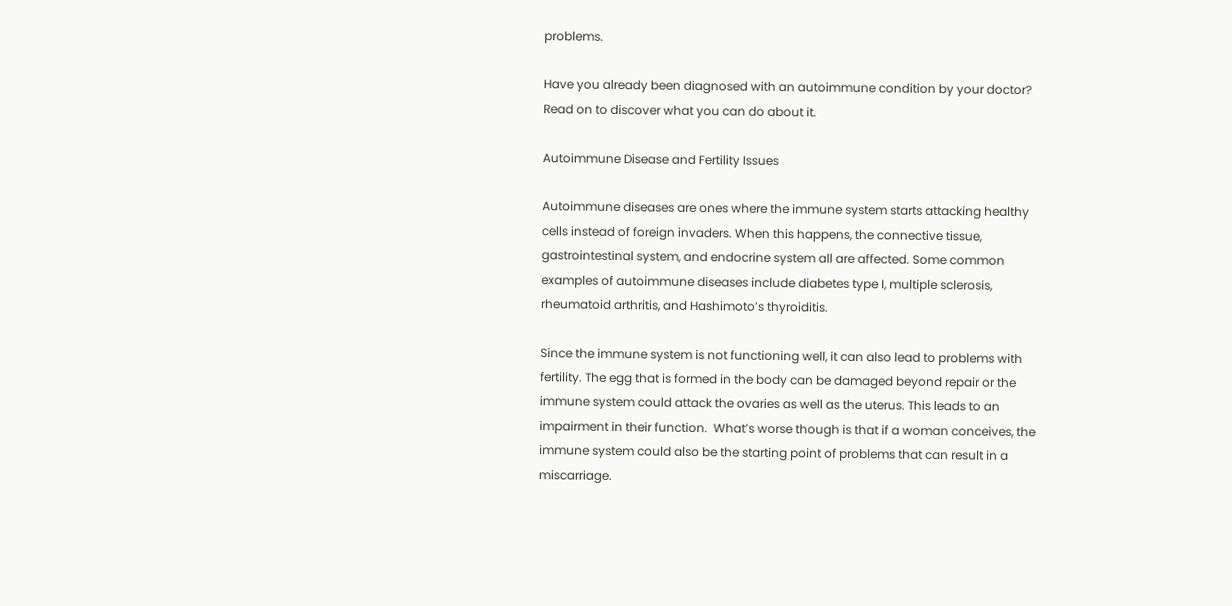problems.

Have you already been diagnosed with an autoimmune condition by your doctor? Read on to discover what you can do about it.

Autoimmune Disease and Fertility Issues

Autoimmune diseases are ones where the immune system starts attacking healthy cells instead of foreign invaders. When this happens, the connective tissue, gastrointestinal system, and endocrine system all are affected. Some common examples of autoimmune diseases include diabetes type I, multiple sclerosis, rheumatoid arthritis, and Hashimoto’s thyroiditis.

Since the immune system is not functioning well, it can also lead to problems with fertility. The egg that is formed in the body can be damaged beyond repair or the immune system could attack the ovaries as well as the uterus. This leads to an impairment in their function.  What’s worse though is that if a woman conceives, the immune system could also be the starting point of problems that can result in a miscarriage.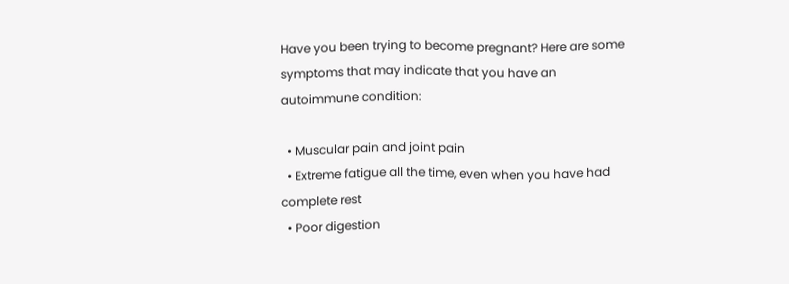Have you been trying to become pregnant? Here are some symptoms that may indicate that you have an autoimmune condition:

  • Muscular pain and joint pain
  • Extreme fatigue all the time, even when you have had complete rest
  • Poor digestion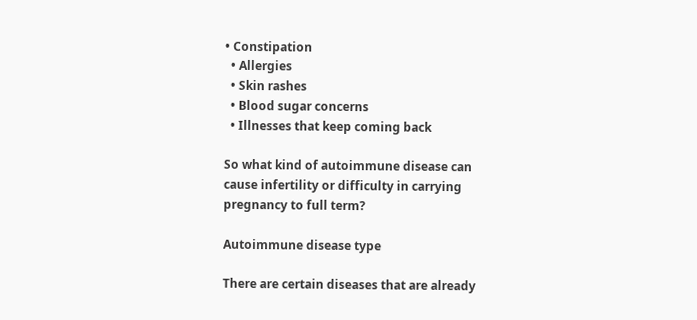• Constipation
  • Allergies
  • Skin rashes
  • Blood sugar concerns
  • Illnesses that keep coming back

So what kind of autoimmune disease can cause infertility or difficulty in carrying pregnancy to full term?

Autoimmune disease type

There are certain diseases that are already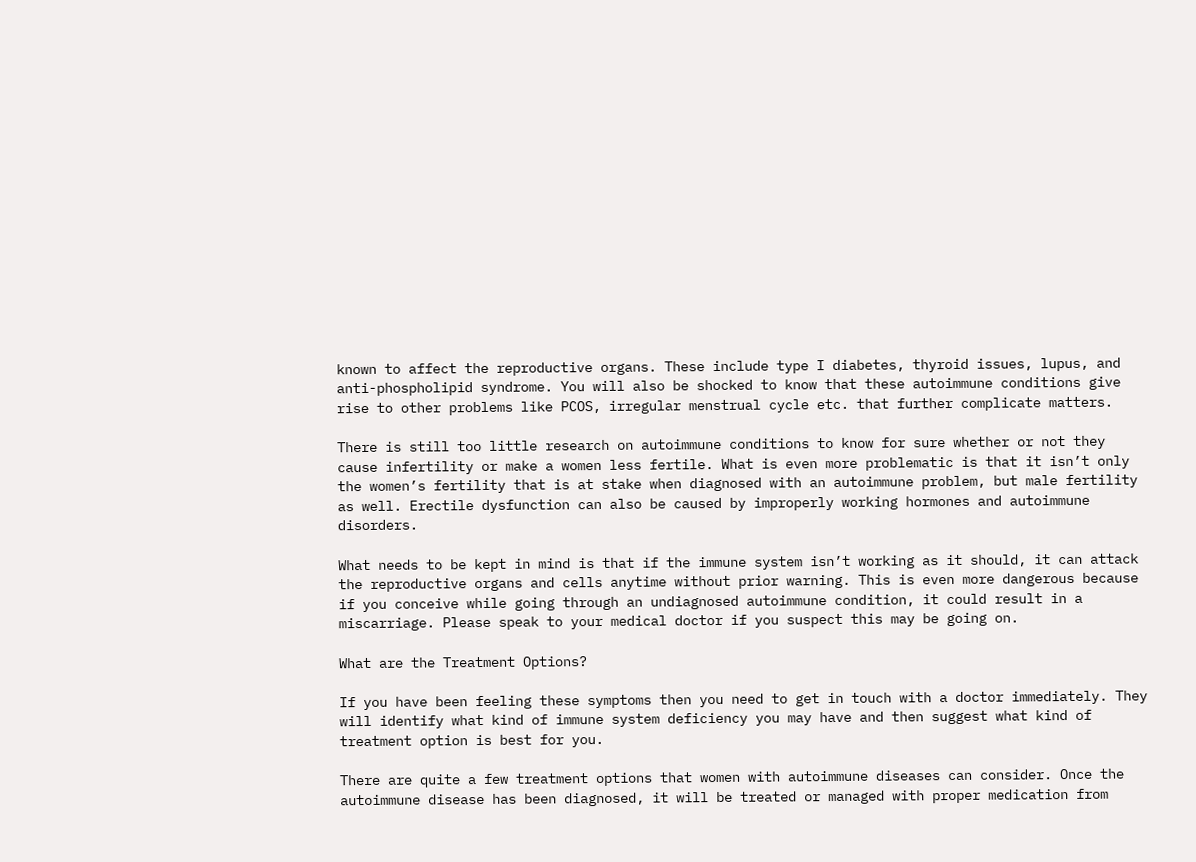known to affect the reproductive organs. These include type I diabetes, thyroid issues, lupus, and anti-phospholipid syndrome. You will also be shocked to know that these autoimmune conditions give rise to other problems like PCOS, irregular menstrual cycle etc. that further complicate matters.

There is still too little research on autoimmune conditions to know for sure whether or not they cause infertility or make a women less fertile. What is even more problematic is that it isn’t only the women’s fertility that is at stake when diagnosed with an autoimmune problem, but male fertility as well. Erectile dysfunction can also be caused by improperly working hormones and autoimmune disorders.

What needs to be kept in mind is that if the immune system isn’t working as it should, it can attack the reproductive organs and cells anytime without prior warning. This is even more dangerous because if you conceive while going through an undiagnosed autoimmune condition, it could result in a miscarriage. Please speak to your medical doctor if you suspect this may be going on.

What are the Treatment Options?

If you have been feeling these symptoms then you need to get in touch with a doctor immediately. They will identify what kind of immune system deficiency you may have and then suggest what kind of treatment option is best for you.

There are quite a few treatment options that women with autoimmune diseases can consider. Once the autoimmune disease has been diagnosed, it will be treated or managed with proper medication from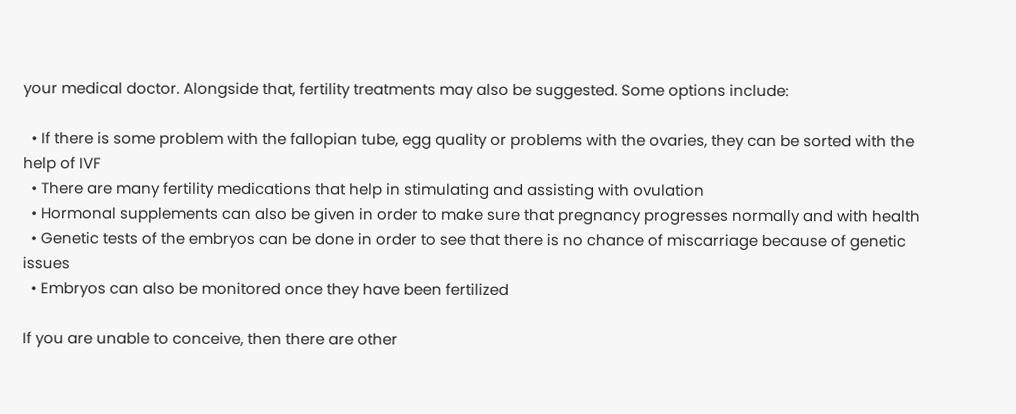your medical doctor. Alongside that, fertility treatments may also be suggested. Some options include:

  • If there is some problem with the fallopian tube, egg quality or problems with the ovaries, they can be sorted with the help of IVF
  • There are many fertility medications that help in stimulating and assisting with ovulation
  • Hormonal supplements can also be given in order to make sure that pregnancy progresses normally and with health
  • Genetic tests of the embryos can be done in order to see that there is no chance of miscarriage because of genetic issues
  • Embryos can also be monitored once they have been fertilized

If you are unable to conceive, then there are other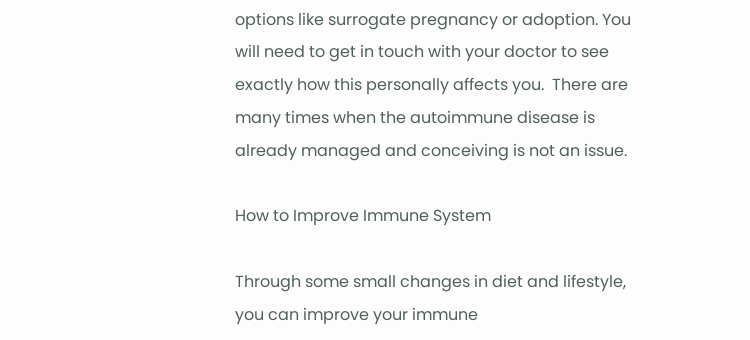options like surrogate pregnancy or adoption. You will need to get in touch with your doctor to see exactly how this personally affects you.  There are many times when the autoimmune disease is already managed and conceiving is not an issue.

How to Improve Immune System

Through some small changes in diet and lifestyle, you can improve your immune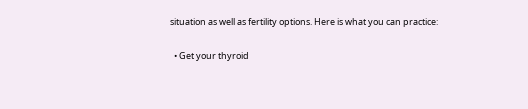situation as well as fertility options. Here is what you can practice:

  • Get your thyroid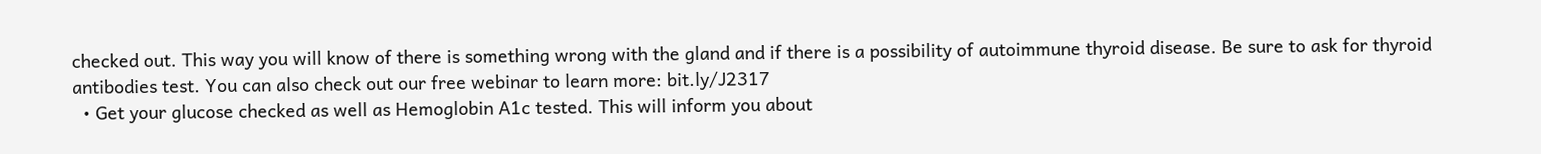checked out. This way you will know of there is something wrong with the gland and if there is a possibility of autoimmune thyroid disease. Be sure to ask for thyroid antibodies test. You can also check out our free webinar to learn more: bit.ly/J2317
  • Get your glucose checked as well as Hemoglobin A1c tested. This will inform you about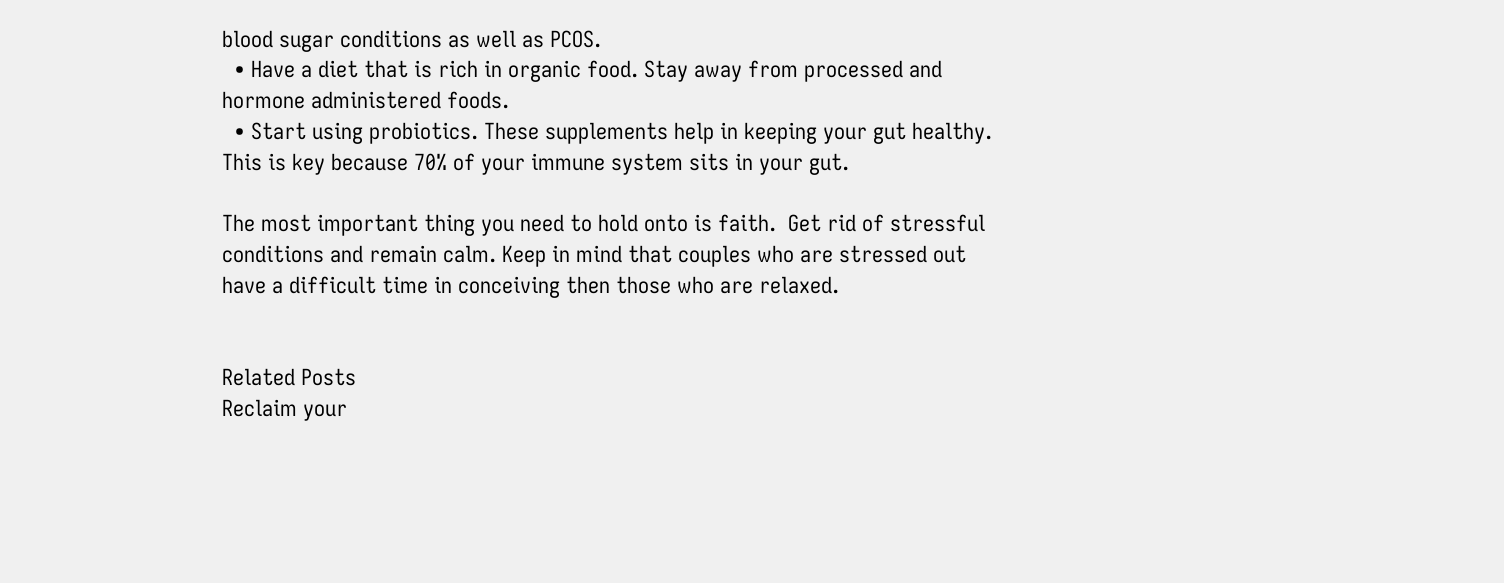blood sugar conditions as well as PCOS.
  • Have a diet that is rich in organic food. Stay away from processed and hormone administered foods.
  • Start using probiotics. These supplements help in keeping your gut healthy. This is key because 70% of your immune system sits in your gut.

The most important thing you need to hold onto is faith.  Get rid of stressful conditions and remain calm. Keep in mind that couples who are stressed out have a difficult time in conceiving then those who are relaxed.


Related Posts
Reclaim your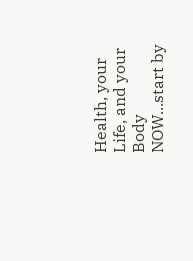Health, your Life, and your Body NOW...start by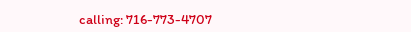calling: 716-773-4707